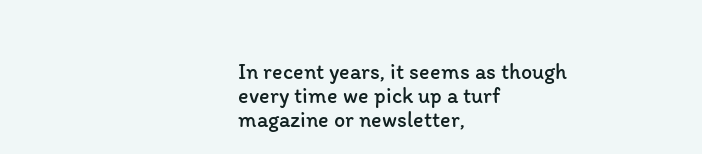In recent years, it seems as though every time we pick up a turf magazine or newsletter,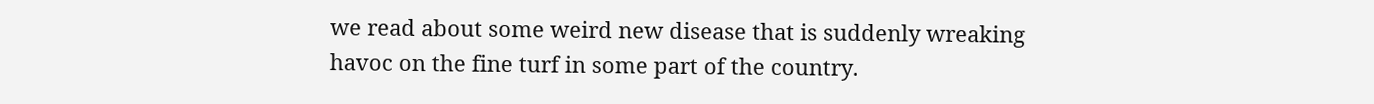we read about some weird new disease that is suddenly wreaking havoc on the fine turf in some part of the country.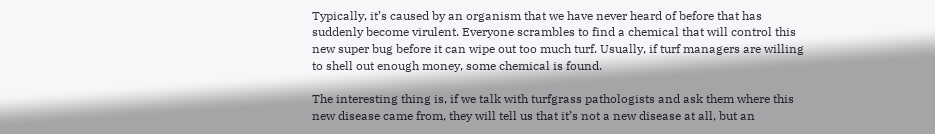Typically, it’s caused by an organism that we have never heard of before that has suddenly become virulent. Everyone scrambles to find a chemical that will control this new super bug before it can wipe out too much turf. Usually, if turf managers are willing to shell out enough money, some chemical is found.

The interesting thing is, if we talk with turfgrass pathologists and ask them where this new disease came from, they will tell us that it’s not a new disease at all, but an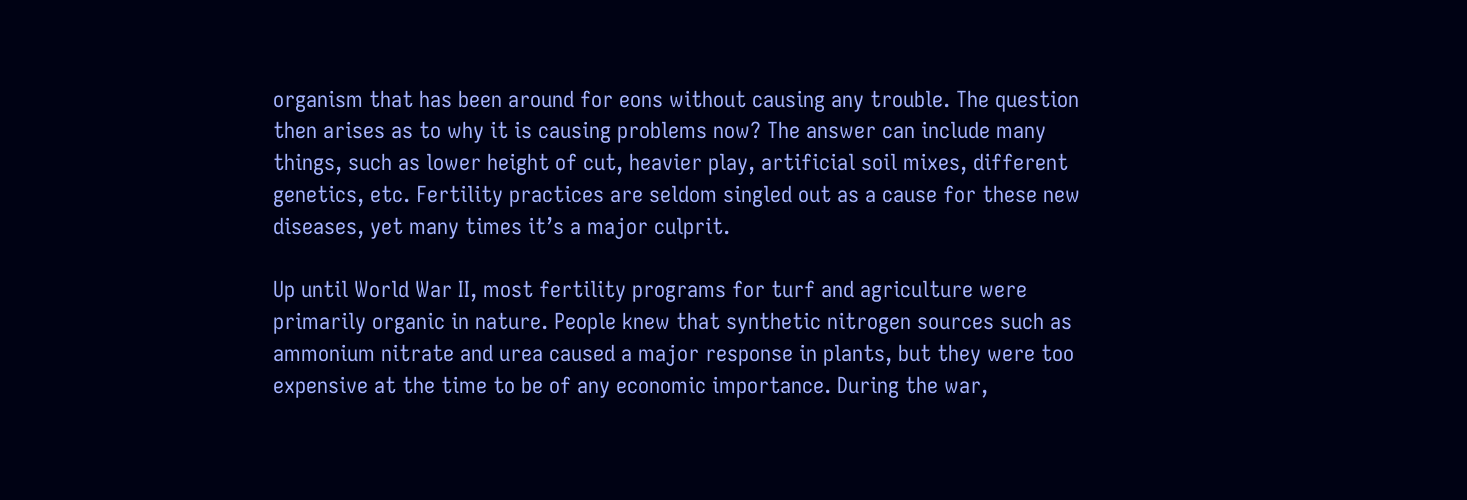organism that has been around for eons without causing any trouble. The question then arises as to why it is causing problems now? The answer can include many things, such as lower height of cut, heavier play, artificial soil mixes, different genetics, etc. Fertility practices are seldom singled out as a cause for these new diseases, yet many times it’s a major culprit.

Up until World War II, most fertility programs for turf and agriculture were primarily organic in nature. People knew that synthetic nitrogen sources such as ammonium nitrate and urea caused a major response in plants, but they were too expensive at the time to be of any economic importance. During the war,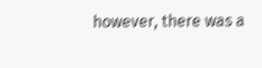however, there was a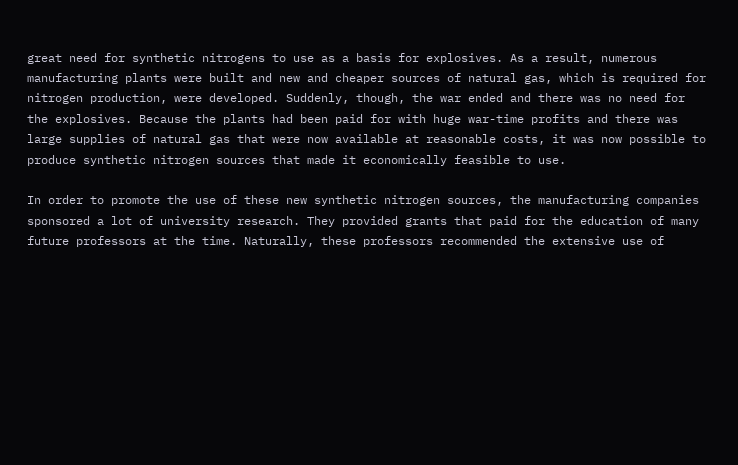great need for synthetic nitrogens to use as a basis for explosives. As a result, numerous manufacturing plants were built and new and cheaper sources of natural gas, which is required for nitrogen production, were developed. Suddenly, though, the war ended and there was no need for the explosives. Because the plants had been paid for with huge war-time profits and there was large supplies of natural gas that were now available at reasonable costs, it was now possible to produce synthetic nitrogen sources that made it economically feasible to use.

In order to promote the use of these new synthetic nitrogen sources, the manufacturing companies sponsored a lot of university research. They provided grants that paid for the education of many future professors at the time. Naturally, these professors recommended the extensive use of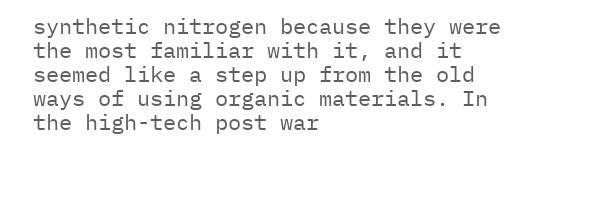synthetic nitrogen because they were the most familiar with it, and it seemed like a step up from the old ways of using organic materials. In the high-tech post war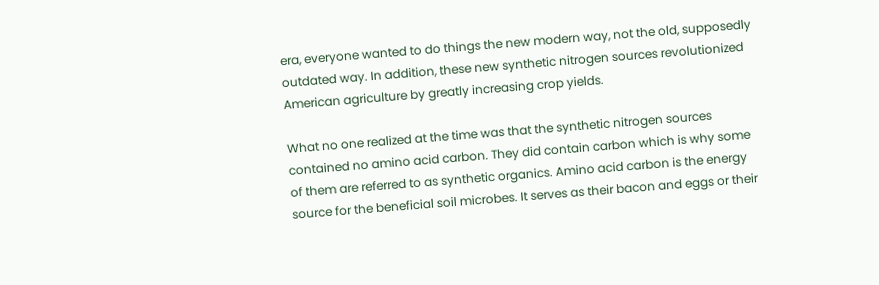era, everyone wanted to do things the new modern way, not the old, supposedly outdated way. In addition, these new synthetic nitrogen sources revolutionized American agriculture by greatly increasing crop yields.

What no one realized at the time was that the synthetic nitrogen sources contained no amino acid carbon. They did contain carbon which is why some of them are referred to as synthetic organics. Amino acid carbon is the energy source for the beneficial soil microbes. It serves as their bacon and eggs or their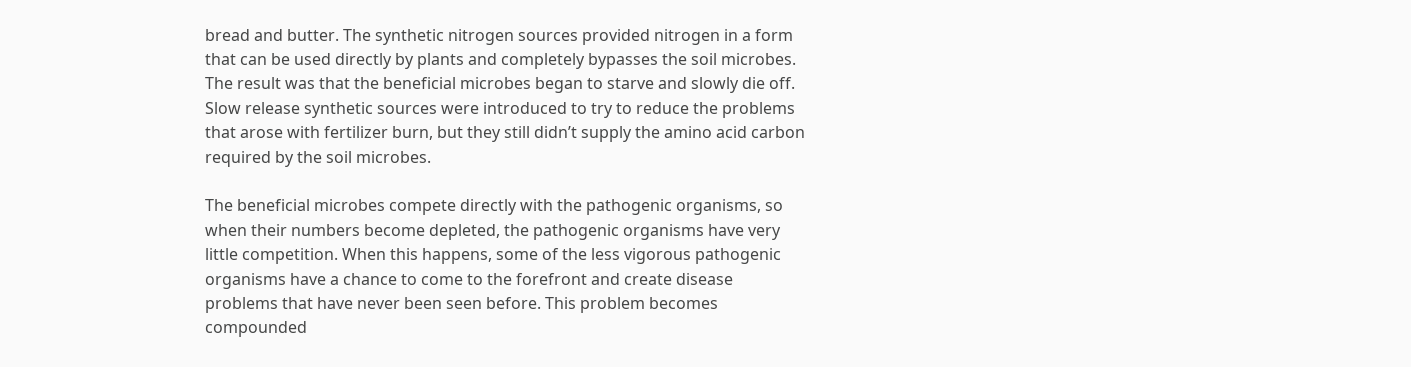bread and butter. The synthetic nitrogen sources provided nitrogen in a form that can be used directly by plants and completely bypasses the soil microbes. The result was that the beneficial microbes began to starve and slowly die off. Slow release synthetic sources were introduced to try to reduce the problems that arose with fertilizer burn, but they still didn’t supply the amino acid carbon required by the soil microbes.

The beneficial microbes compete directly with the pathogenic organisms, so when their numbers become depleted, the pathogenic organisms have very little competition. When this happens, some of the less vigorous pathogenic organisms have a chance to come to the forefront and create disease problems that have never been seen before. This problem becomes compounded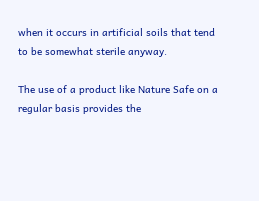when it occurs in artificial soils that tend to be somewhat sterile anyway.

The use of a product like Nature Safe on a regular basis provides the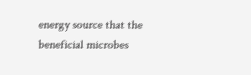energy source that the beneficial microbes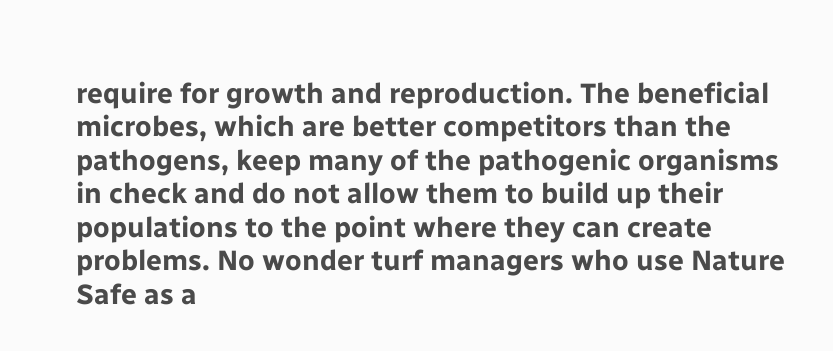require for growth and reproduction. The beneficial microbes, which are better competitors than the pathogens, keep many of the pathogenic organisms in check and do not allow them to build up their populations to the point where they can create problems. No wonder turf managers who use Nature Safe as a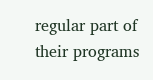regular part of their programs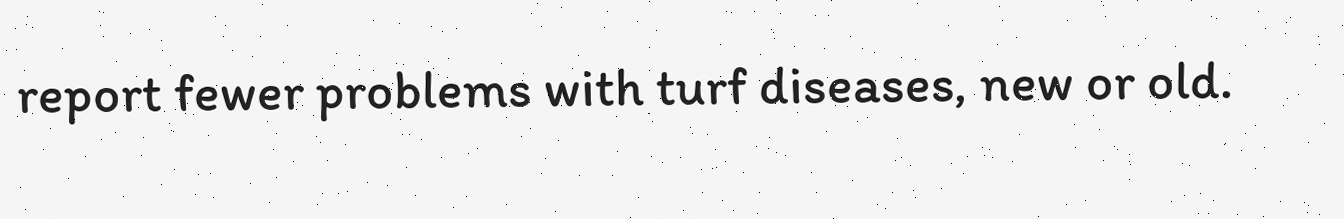report fewer problems with turf diseases, new or old.